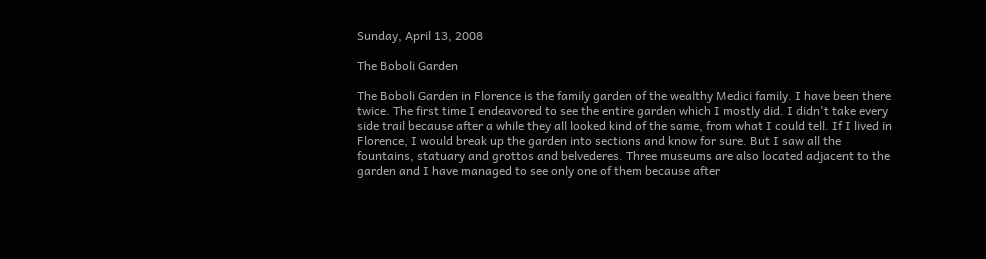Sunday, April 13, 2008

The Boboli Garden

The Boboli Garden in Florence is the family garden of the wealthy Medici family. I have been there twice. The first time I endeavored to see the entire garden which I mostly did. I didn't take every side trail because after a while they all looked kind of the same, from what I could tell. If I lived in Florence, I would break up the garden into sections and know for sure. But I saw all the fountains, statuary and grottos and belvederes. Three museums are also located adjacent to the garden and I have managed to see only one of them because after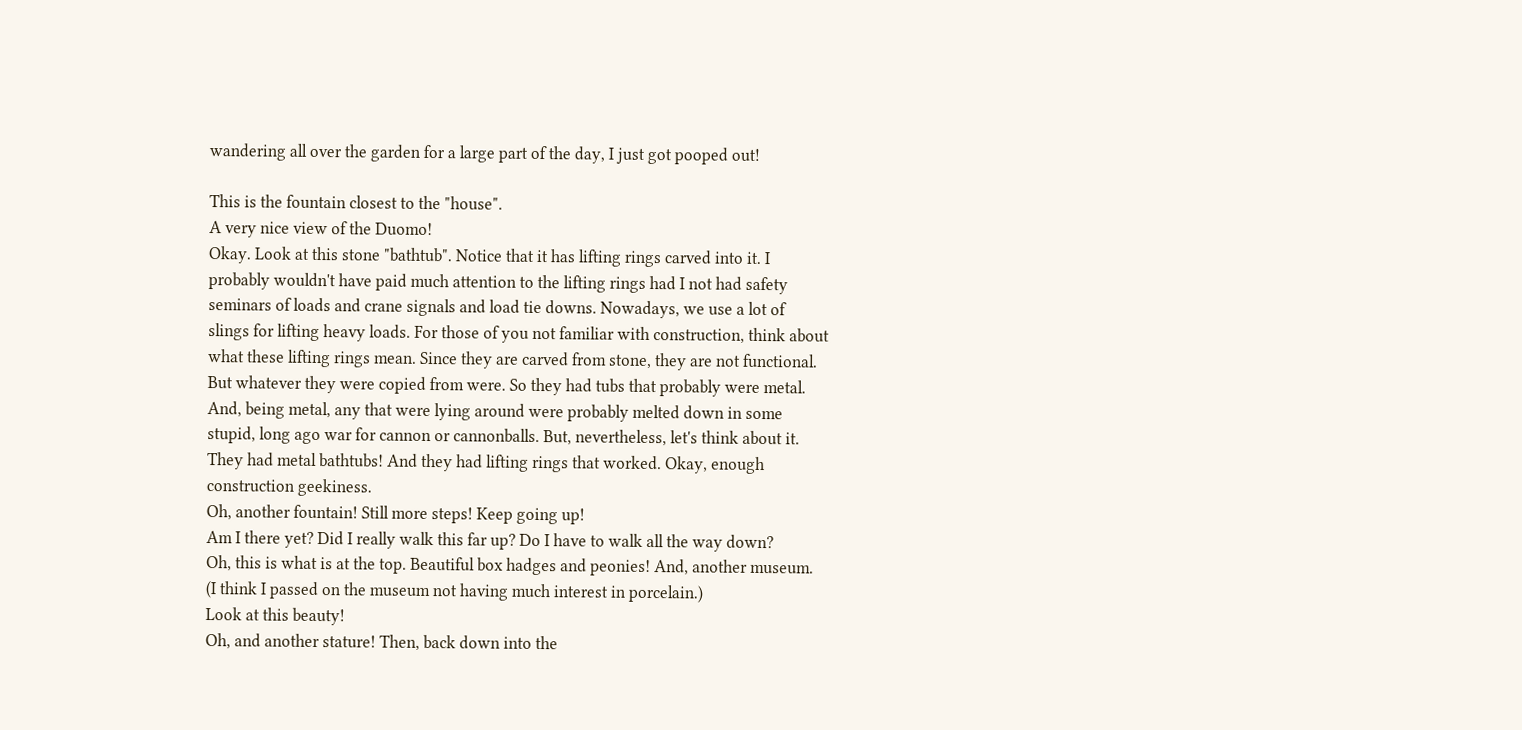wandering all over the garden for a large part of the day, I just got pooped out!

This is the fountain closest to the "house".
A very nice view of the Duomo!
Okay. Look at this stone "bathtub". Notice that it has lifting rings carved into it. I probably wouldn't have paid much attention to the lifting rings had I not had safety seminars of loads and crane signals and load tie downs. Nowadays, we use a lot of slings for lifting heavy loads. For those of you not familiar with construction, think about what these lifting rings mean. Since they are carved from stone, they are not functional. But whatever they were copied from were. So they had tubs that probably were metal. And, being metal, any that were lying around were probably melted down in some stupid, long ago war for cannon or cannonballs. But, nevertheless, let's think about it. They had metal bathtubs! And they had lifting rings that worked. Okay, enough construction geekiness.
Oh, another fountain! Still more steps! Keep going up!
Am I there yet? Did I really walk this far up? Do I have to walk all the way down?
Oh, this is what is at the top. Beautiful box hadges and peonies! And, another museum. (I think I passed on the museum not having much interest in porcelain.)
Look at this beauty!
Oh, and another stature! Then, back down into the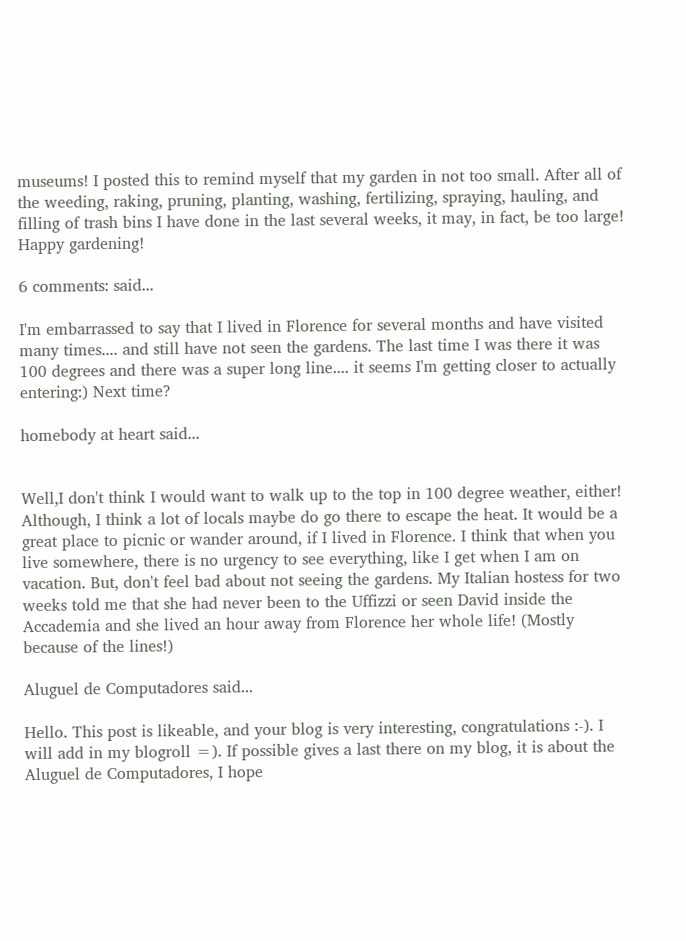museums! I posted this to remind myself that my garden in not too small. After all of the weeding, raking, pruning, planting, washing, fertilizing, spraying, hauling, and filling of trash bins I have done in the last several weeks, it may, in fact, be too large! Happy gardening!

6 comments: said...

I'm embarrassed to say that I lived in Florence for several months and have visited many times.... and still have not seen the gardens. The last time I was there it was 100 degrees and there was a super long line.... it seems I'm getting closer to actually entering:) Next time?

homebody at heart said...


Well,I don't think I would want to walk up to the top in 100 degree weather, either! Although, I think a lot of locals maybe do go there to escape the heat. It would be a great place to picnic or wander around, if I lived in Florence. I think that when you live somewhere, there is no urgency to see everything, like I get when I am on vacation. But, don't feel bad about not seeing the gardens. My Italian hostess for two weeks told me that she had never been to the Uffizzi or seen David inside the Accademia and she lived an hour away from Florence her whole life! (Mostly because of the lines!)

Aluguel de Computadores said...

Hello. This post is likeable, and your blog is very interesting, congratulations :-). I will add in my blogroll =). If possible gives a last there on my blog, it is about the Aluguel de Computadores, I hope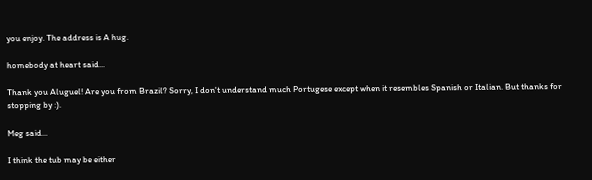you enjoy. The address is A hug.

homebody at heart said...

Thank you Aluguel! Are you from Brazil? Sorry, I don't understand much Portugese except when it resembles Spanish or Italian. But thanks for stopping by :).

Meg said...

I think the tub may be either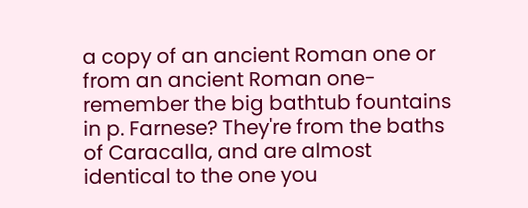a copy of an ancient Roman one or from an ancient Roman one- remember the big bathtub fountains in p. Farnese? They're from the baths of Caracalla, and are almost identical to the one you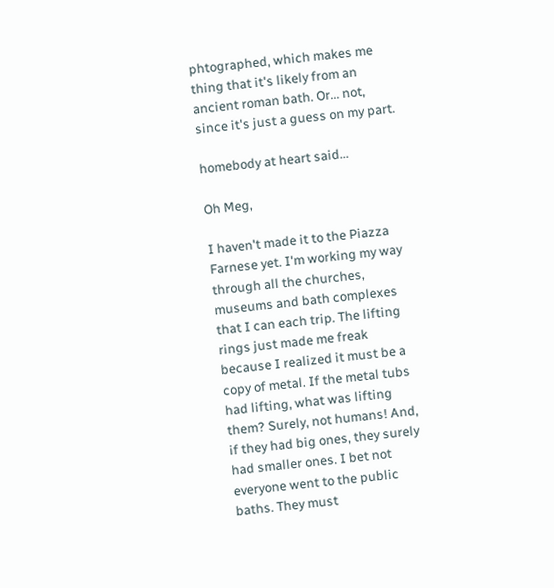phtographed, which makes me thing that it's likely from an ancient roman bath. Or... not, since it's just a guess on my part.

homebody at heart said...

Oh Meg,

I haven't made it to the Piazza Farnese yet. I'm working my way through all the churches, museums and bath complexes that I can each trip. The lifting rings just made me freak because I realized it must be a copy of metal. If the metal tubs had lifting, what was lifting them? Surely, not humans! And, if they had big ones, they surely had smaller ones. I bet not everyone went to the public baths. They must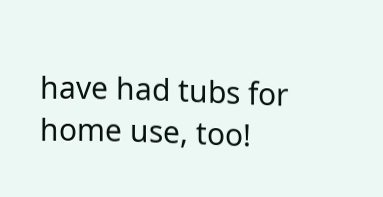have had tubs for home use, too!